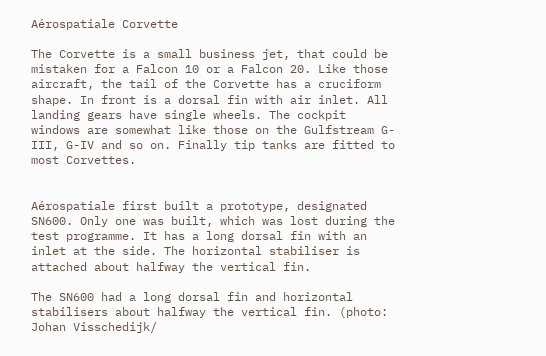Aérospatiale Corvette

The Corvette is a small business jet, that could be mistaken for a Falcon 10 or a Falcon 20. Like those aircraft, the tail of the Corvette has a cruciform shape. In front is a dorsal fin with air inlet. All landing gears have single wheels. The cockpit windows are somewhat like those on the Gulfstream G-III, G-IV and so on. Finally tip tanks are fitted to most Corvettes.


Aérospatiale first built a prototype, designated SN600. Only one was built, which was lost during the test programme. It has a long dorsal fin with an inlet at the side. The horizontal stabiliser is attached about halfway the vertical fin.

The SN600 had a long dorsal fin and horizontal stabilisers about halfway the vertical fin. (photo: Johan Visschedijk/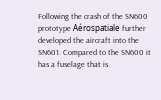Following the crash of the SN600 prototype Aérospatiale further developed the aircraft into the SN601. Compared to the SN600 it has a fuselage that is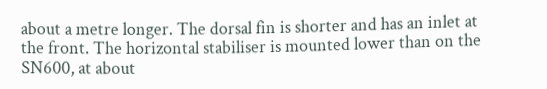about a metre longer. The dorsal fin is shorter and has an inlet at the front. The horizontal stabiliser is mounted lower than on the SN600, at about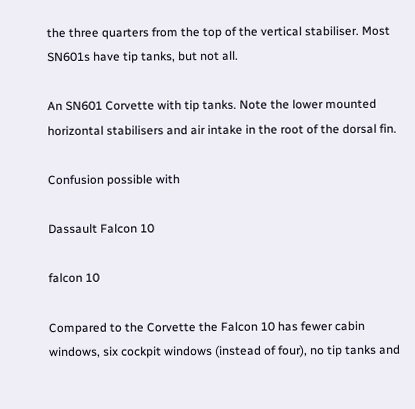the three quarters from the top of the vertical stabiliser. Most SN601s have tip tanks, but not all.

An SN601 Corvette with tip tanks. Note the lower mounted horizontal stabilisers and air intake in the root of the dorsal fin.

Confusion possible with

Dassault Falcon 10

falcon 10

Compared to the Corvette the Falcon 10 has fewer cabin windows, six cockpit windows (instead of four), no tip tanks and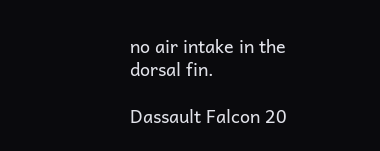no air intake in the dorsal fin.

Dassault Falcon 20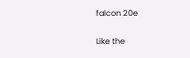falcon 20e

Like the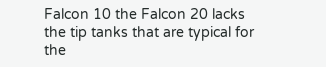Falcon 10 the Falcon 20 lacks the tip tanks that are typical for the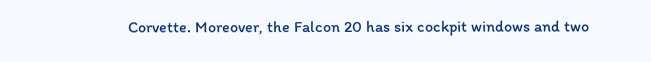Corvette. Moreover, the Falcon 20 has six cockpit windows and two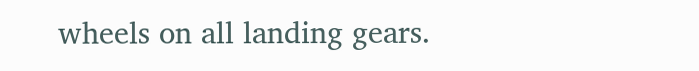wheels on all landing gears.